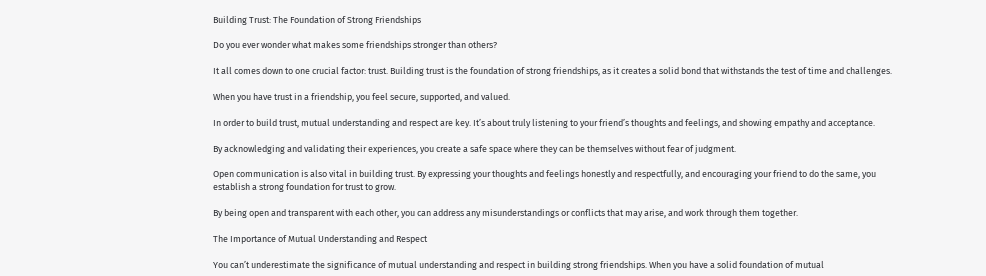Building Trust: The Foundation of Strong Friendships

Do you ever wonder what makes some friendships stronger than others?

It all comes down to one crucial factor: trust. Building trust is the foundation of strong friendships, as it creates a solid bond that withstands the test of time and challenges.

When you have trust in a friendship, you feel secure, supported, and valued.

In order to build trust, mutual understanding and respect are key. It’s about truly listening to your friend’s thoughts and feelings, and showing empathy and acceptance.

By acknowledging and validating their experiences, you create a safe space where they can be themselves without fear of judgment.

Open communication is also vital in building trust. By expressing your thoughts and feelings honestly and respectfully, and encouraging your friend to do the same, you establish a strong foundation for trust to grow.

By being open and transparent with each other, you can address any misunderstandings or conflicts that may arise, and work through them together.

The Importance of Mutual Understanding and Respect

You can’t underestimate the significance of mutual understanding and respect in building strong friendships. When you have a solid foundation of mutual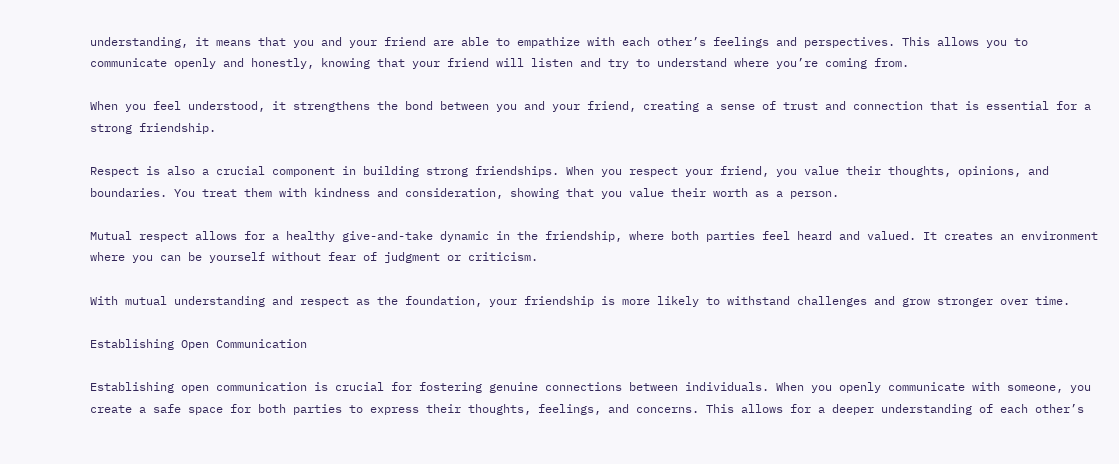understanding, it means that you and your friend are able to empathize with each other’s feelings and perspectives. This allows you to communicate openly and honestly, knowing that your friend will listen and try to understand where you’re coming from.

When you feel understood, it strengthens the bond between you and your friend, creating a sense of trust and connection that is essential for a strong friendship.

Respect is also a crucial component in building strong friendships. When you respect your friend, you value their thoughts, opinions, and boundaries. You treat them with kindness and consideration, showing that you value their worth as a person.

Mutual respect allows for a healthy give-and-take dynamic in the friendship, where both parties feel heard and valued. It creates an environment where you can be yourself without fear of judgment or criticism.

With mutual understanding and respect as the foundation, your friendship is more likely to withstand challenges and grow stronger over time.

Establishing Open Communication

Establishing open communication is crucial for fostering genuine connections between individuals. When you openly communicate with someone, you create a safe space for both parties to express their thoughts, feelings, and concerns. This allows for a deeper understanding of each other’s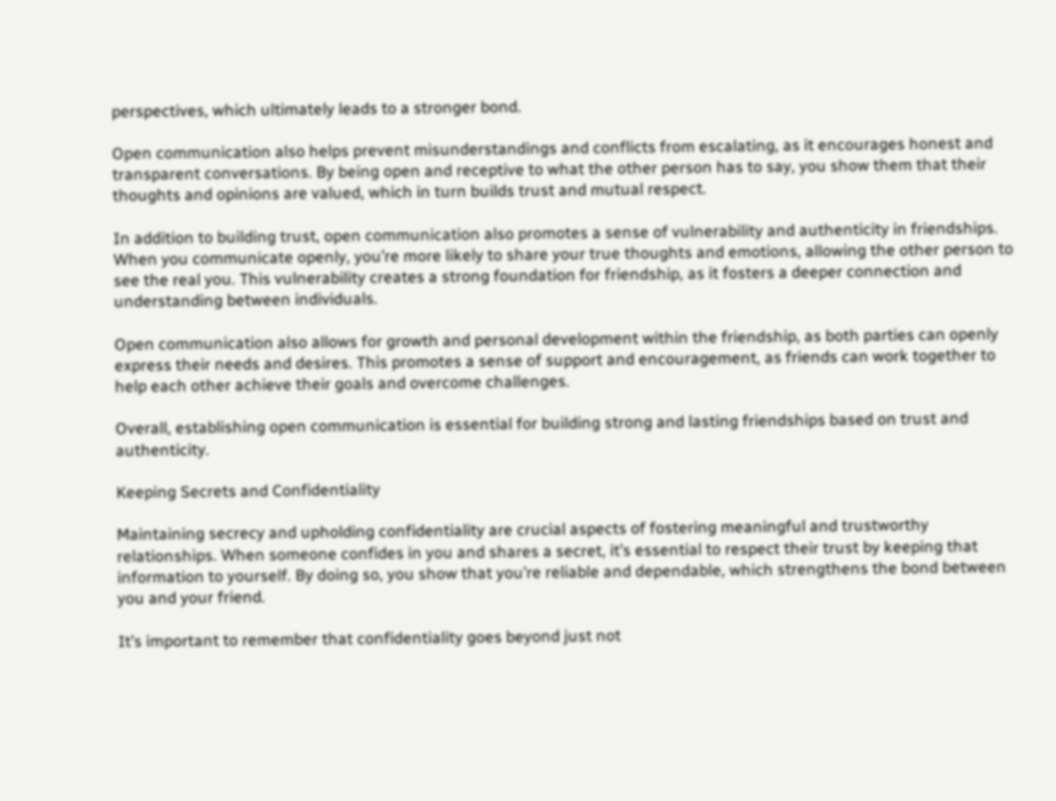perspectives, which ultimately leads to a stronger bond.

Open communication also helps prevent misunderstandings and conflicts from escalating, as it encourages honest and transparent conversations. By being open and receptive to what the other person has to say, you show them that their thoughts and opinions are valued, which in turn builds trust and mutual respect.

In addition to building trust, open communication also promotes a sense of vulnerability and authenticity in friendships. When you communicate openly, you’re more likely to share your true thoughts and emotions, allowing the other person to see the real you. This vulnerability creates a strong foundation for friendship, as it fosters a deeper connection and understanding between individuals.

Open communication also allows for growth and personal development within the friendship, as both parties can openly express their needs and desires. This promotes a sense of support and encouragement, as friends can work together to help each other achieve their goals and overcome challenges.

Overall, establishing open communication is essential for building strong and lasting friendships based on trust and authenticity.

Keeping Secrets and Confidentiality

Maintaining secrecy and upholding confidentiality are crucial aspects of fostering meaningful and trustworthy relationships. When someone confides in you and shares a secret, it’s essential to respect their trust by keeping that information to yourself. By doing so, you show that you’re reliable and dependable, which strengthens the bond between you and your friend.

It’s important to remember that confidentiality goes beyond just not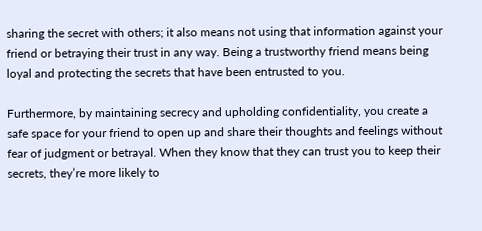sharing the secret with others; it also means not using that information against your friend or betraying their trust in any way. Being a trustworthy friend means being loyal and protecting the secrets that have been entrusted to you.

Furthermore, by maintaining secrecy and upholding confidentiality, you create a safe space for your friend to open up and share their thoughts and feelings without fear of judgment or betrayal. When they know that they can trust you to keep their secrets, they’re more likely to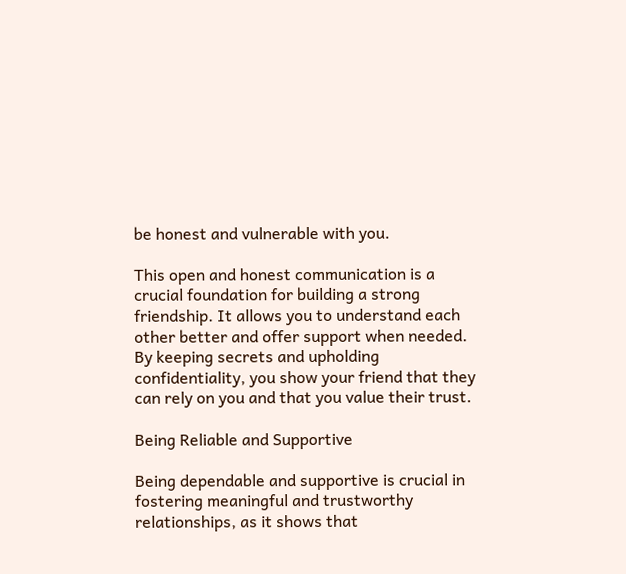be honest and vulnerable with you.

This open and honest communication is a crucial foundation for building a strong friendship. It allows you to understand each other better and offer support when needed. By keeping secrets and upholding confidentiality, you show your friend that they can rely on you and that you value their trust.

Being Reliable and Supportive

Being dependable and supportive is crucial in fostering meaningful and trustworthy relationships, as it shows that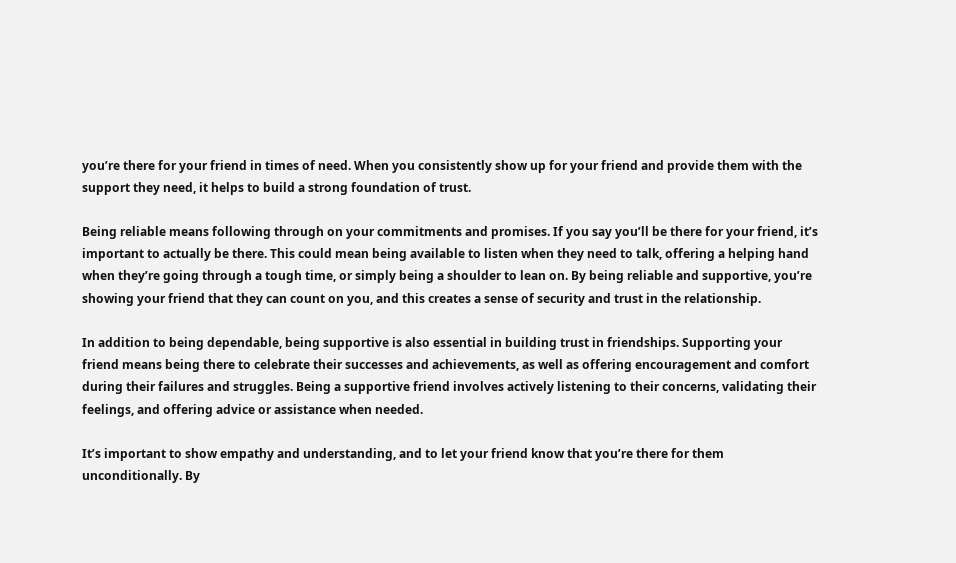you’re there for your friend in times of need. When you consistently show up for your friend and provide them with the support they need, it helps to build a strong foundation of trust.

Being reliable means following through on your commitments and promises. If you say you’ll be there for your friend, it’s important to actually be there. This could mean being available to listen when they need to talk, offering a helping hand when they’re going through a tough time, or simply being a shoulder to lean on. By being reliable and supportive, you’re showing your friend that they can count on you, and this creates a sense of security and trust in the relationship.

In addition to being dependable, being supportive is also essential in building trust in friendships. Supporting your friend means being there to celebrate their successes and achievements, as well as offering encouragement and comfort during their failures and struggles. Being a supportive friend involves actively listening to their concerns, validating their feelings, and offering advice or assistance when needed.

It’s important to show empathy and understanding, and to let your friend know that you’re there for them unconditionally. By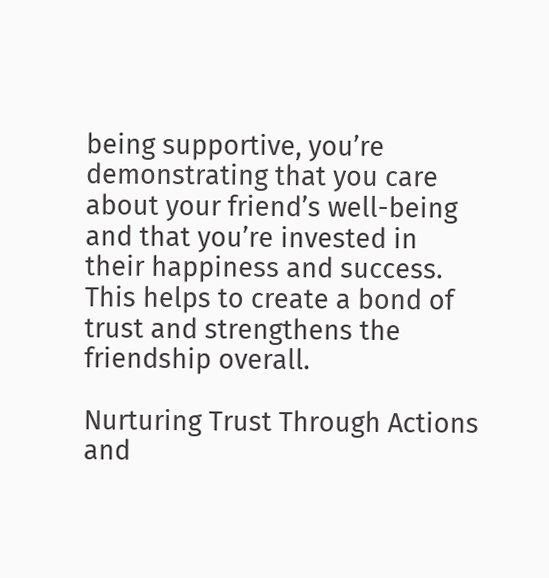being supportive, you’re demonstrating that you care about your friend’s well-being and that you’re invested in their happiness and success. This helps to create a bond of trust and strengthens the friendship overall.

Nurturing Trust Through Actions and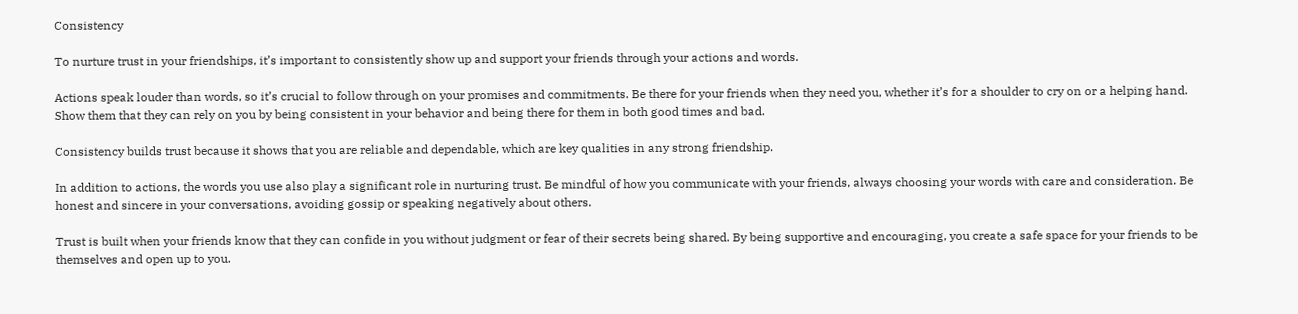Consistency

To nurture trust in your friendships, it’s important to consistently show up and support your friends through your actions and words.

Actions speak louder than words, so it’s crucial to follow through on your promises and commitments. Be there for your friends when they need you, whether it’s for a shoulder to cry on or a helping hand. Show them that they can rely on you by being consistent in your behavior and being there for them in both good times and bad.

Consistency builds trust because it shows that you are reliable and dependable, which are key qualities in any strong friendship.

In addition to actions, the words you use also play a significant role in nurturing trust. Be mindful of how you communicate with your friends, always choosing your words with care and consideration. Be honest and sincere in your conversations, avoiding gossip or speaking negatively about others.

Trust is built when your friends know that they can confide in you without judgment or fear of their secrets being shared. By being supportive and encouraging, you create a safe space for your friends to be themselves and open up to you.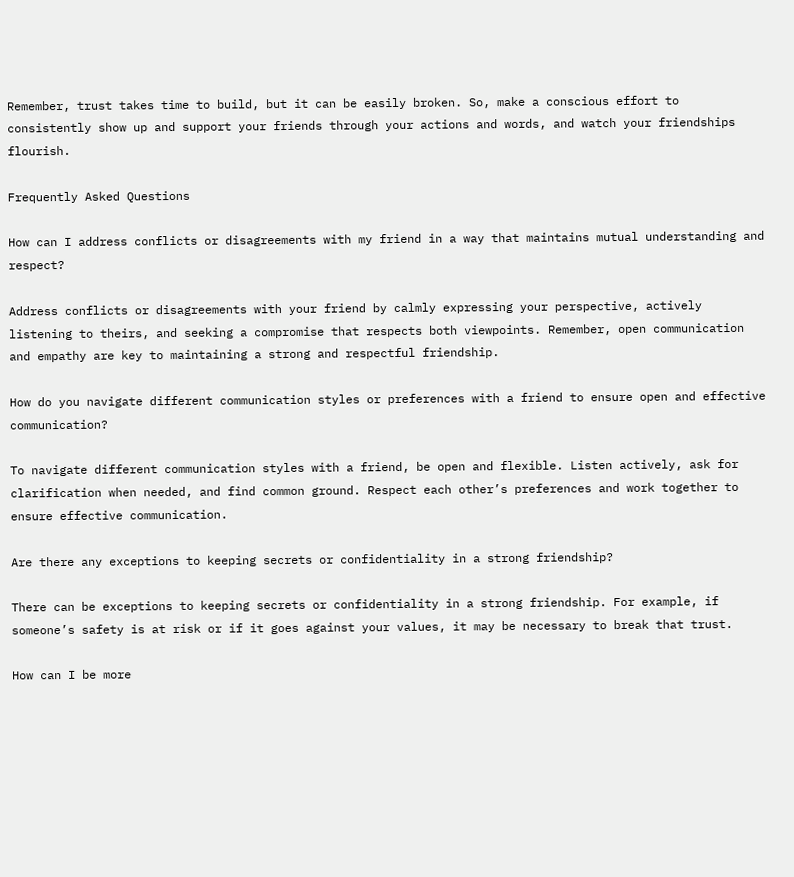Remember, trust takes time to build, but it can be easily broken. So, make a conscious effort to consistently show up and support your friends through your actions and words, and watch your friendships flourish.

Frequently Asked Questions

How can I address conflicts or disagreements with my friend in a way that maintains mutual understanding and respect?

Address conflicts or disagreements with your friend by calmly expressing your perspective, actively listening to theirs, and seeking a compromise that respects both viewpoints. Remember, open communication and empathy are key to maintaining a strong and respectful friendship.

How do you navigate different communication styles or preferences with a friend to ensure open and effective communication?

To navigate different communication styles with a friend, be open and flexible. Listen actively, ask for clarification when needed, and find common ground. Respect each other’s preferences and work together to ensure effective communication.

Are there any exceptions to keeping secrets or confidentiality in a strong friendship?

There can be exceptions to keeping secrets or confidentiality in a strong friendship. For example, if someone’s safety is at risk or if it goes against your values, it may be necessary to break that trust.

How can I be more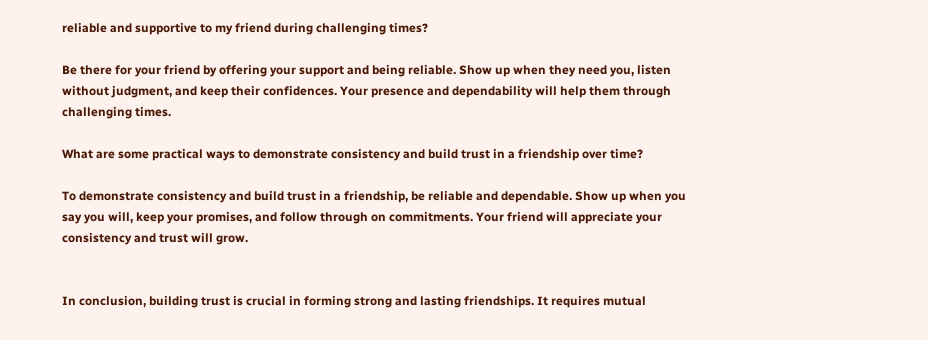reliable and supportive to my friend during challenging times?

Be there for your friend by offering your support and being reliable. Show up when they need you, listen without judgment, and keep their confidences. Your presence and dependability will help them through challenging times.

What are some practical ways to demonstrate consistency and build trust in a friendship over time?

To demonstrate consistency and build trust in a friendship, be reliable and dependable. Show up when you say you will, keep your promises, and follow through on commitments. Your friend will appreciate your consistency and trust will grow.


In conclusion, building trust is crucial in forming strong and lasting friendships. It requires mutual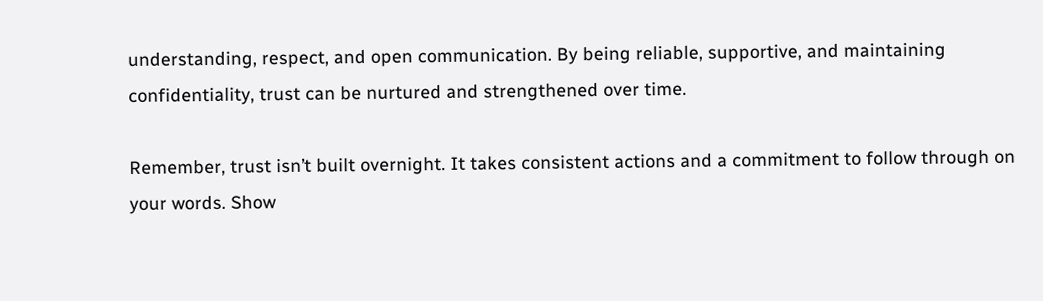understanding, respect, and open communication. By being reliable, supportive, and maintaining confidentiality, trust can be nurtured and strengthened over time.

Remember, trust isn’t built overnight. It takes consistent actions and a commitment to follow through on your words. Show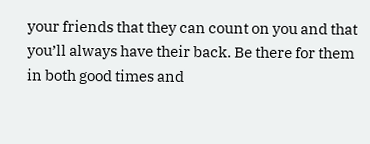your friends that they can count on you and that you’ll always have their back. Be there for them in both good times and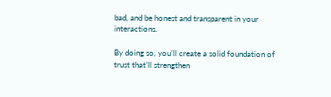bad, and be honest and transparent in your interactions.

By doing so, you’ll create a solid foundation of trust that’ll strengthen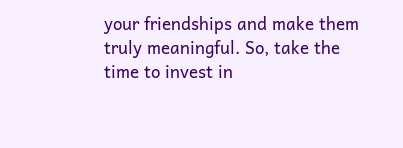your friendships and make them truly meaningful. So, take the time to invest in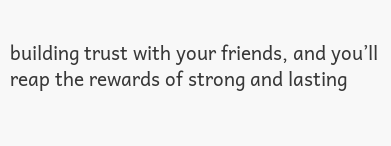building trust with your friends, and you’ll reap the rewards of strong and lasting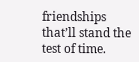friendships that’ll stand the test of time.